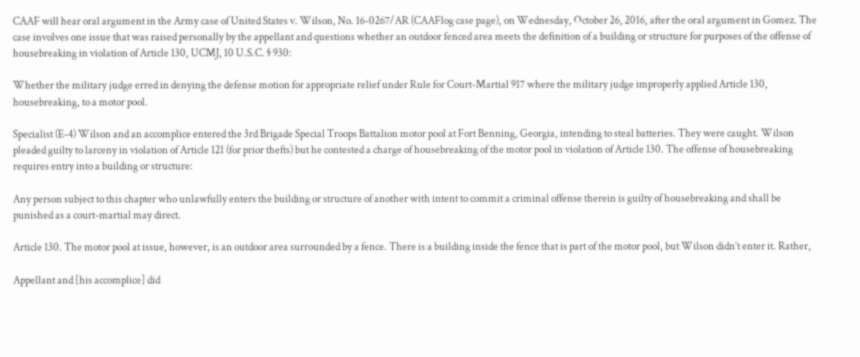CAAF will hear oral argument in the Army case of United States v. Wilson, No. 16-0267/AR (CAAFlog case page), on Wednesday, October 26, 2016, after the oral argument in Gomez. The case involves one issue that was raised personally by the appellant and questions whether an outdoor fenced area meets the definition of a building or structure for purposes of the offense of housebreaking in violation of Article 130, UCMJ, 10 U.S.C. § 930:

Whether the military judge erred in denying the defense motion for appropriate relief under Rule for Court-Martial 917 where the military judge improperly applied Article 130, housebreaking, to a motor pool.

Specialist (E-4) Wilson and an accomplice entered the 3rd Brigade Special Troops Battalion motor pool at Fort Benning, Georgia, intending to steal batteries. They were caught. Wilson pleaded guilty to larceny in violation of Article 121 (for prior thefts) but he contested a charge of housebreaking of the motor pool in violation of Article 130. The offense of housebreaking requires entry into a building or structure:

Any person subject to this chapter who unlawfully enters the building or structure of another with intent to commit a criminal offense therein is guilty of housebreaking and shall be punished as a court-martial may direct.

Article 130. The motor pool at issue, however, is an outdoor area surrounded by a fence. There is a building inside the fence that is part of the motor pool, but Wilson didn’t enter it. Rather,

Appellant and [his accomplice] did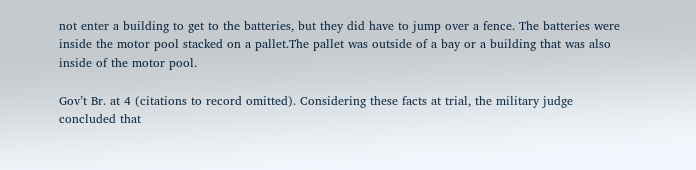not enter a building to get to the batteries, but they did have to jump over a fence. The batteries were inside the motor pool stacked on a pallet.The pallet was outside of a bay or a building that was also inside of the motor pool.

Gov’t Br. at 4 (citations to record omitted). Considering these facts at trial, the military judge concluded that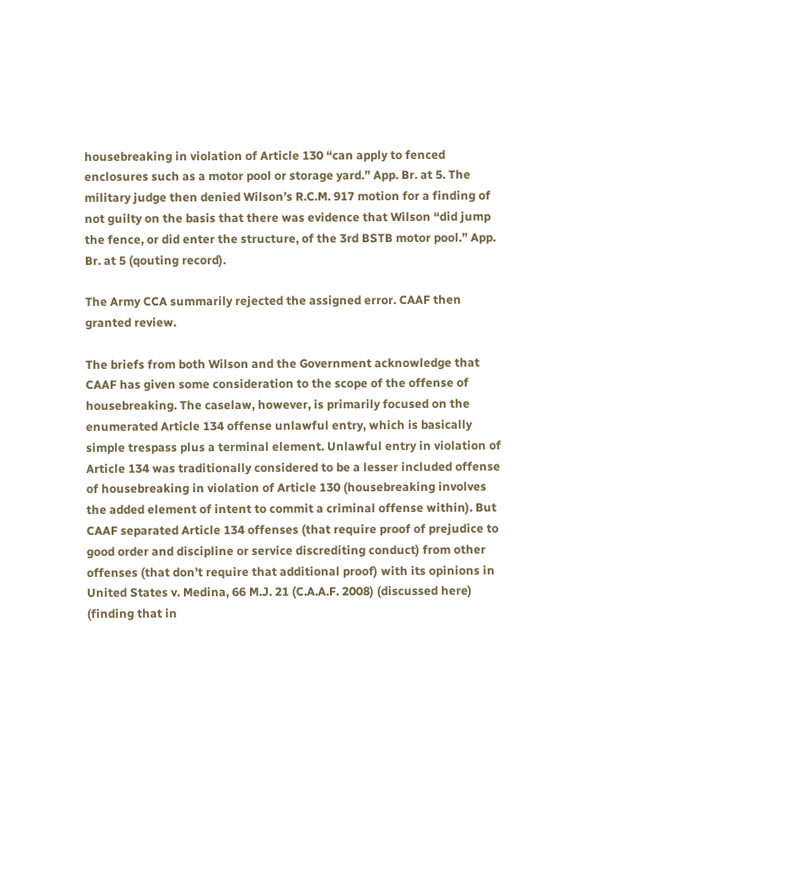housebreaking in violation of Article 130 “can apply to fenced enclosures such as a motor pool or storage yard.” App. Br. at 5. The military judge then denied Wilson’s R.C.M. 917 motion for a finding of not guilty on the basis that there was evidence that Wilson “did jump the fence, or did enter the structure, of the 3rd BSTB motor pool.” App. Br. at 5 (qouting record).

The Army CCA summarily rejected the assigned error. CAAF then granted review.

The briefs from both Wilson and the Government acknowledge that CAAF has given some consideration to the scope of the offense of housebreaking. The caselaw, however, is primarily focused on the enumerated Article 134 offense unlawful entry, which is basically simple trespass plus a terminal element. Unlawful entry in violation of Article 134 was traditionally considered to be a lesser included offense of housebreaking in violation of Article 130 (housebreaking involves the added element of intent to commit a criminal offense within). But CAAF separated Article 134 offenses (that require proof of prejudice to good order and discipline or service discrediting conduct) from other offenses (that don’t require that additional proof) with its opinions in United States v. Medina, 66 M.J. 21 (C.A.A.F. 2008) (discussed here) (finding that in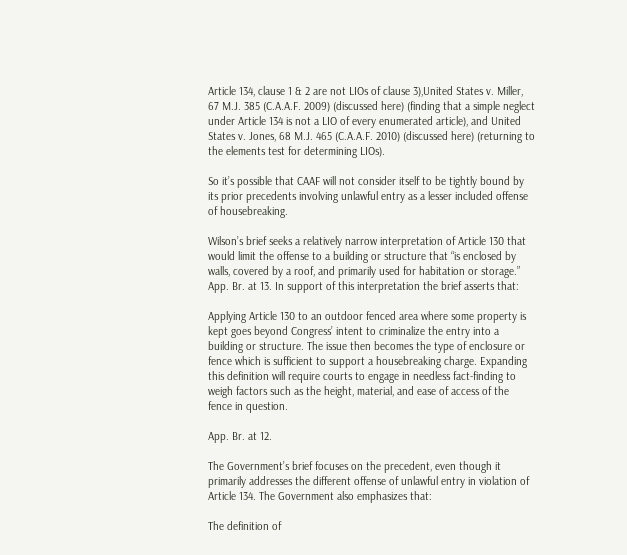Article 134, clause 1 & 2 are not LIOs of clause 3),United States v. Miller, 67 M.J. 385 (C.A.A.F. 2009) (discussed here) (finding that a simple neglect under Article 134 is not a LIO of every enumerated article), and United States v. Jones, 68 M.J. 465 (C.A.A.F. 2010) (discussed here) (returning to the elements test for determining LIOs).

So it’s possible that CAAF will not consider itself to be tightly bound by its prior precedents involving unlawful entry as a lesser included offense of housebreaking.

Wilson’s brief seeks a relatively narrow interpretation of Article 130 that would limit the offense to a building or structure that “is enclosed by walls, covered by a roof, and primarily used for habitation or storage.” App. Br. at 13. In support of this interpretation the brief asserts that:

Applying Article 130 to an outdoor fenced area where some property is kept goes beyond Congress’ intent to criminalize the entry into a building or structure. The issue then becomes the type of enclosure or fence which is sufficient to support a housebreaking charge. Expanding this definition will require courts to engage in needless fact-finding to weigh factors such as the height, material, and ease of access of the fence in question.

App. Br. at 12.

The Government’s brief focuses on the precedent, even though it primarily addresses the different offense of unlawful entry in violation of Article 134. The Government also emphasizes that:

The definition of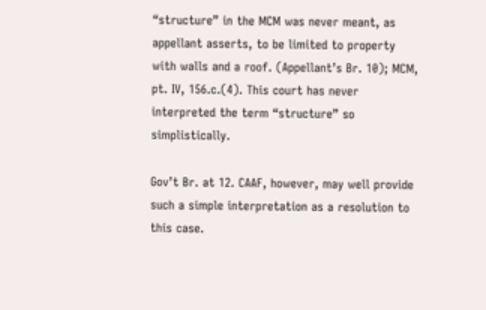“structure” in the MCM was never meant, as appellant asserts, to be limited to property with walls and a roof. (Appellant’s Br. 10); MCM, pt. IV, 156.c.(4). This court has never interpreted the term “structure” so simplistically.

Gov’t Br. at 12. CAAF, however, may well provide such a simple interpretation as a resolution to this case.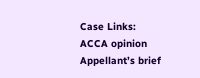Case Links:
ACCA opinion
Appellant’s brief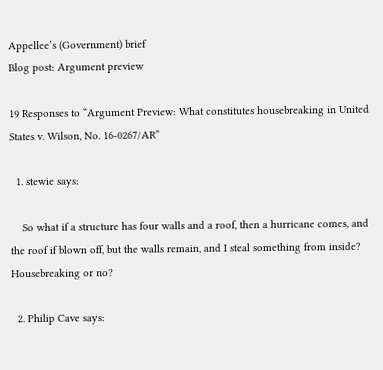Appellee’s (Government) brief
Blog post: Argument preview

19 Responses to “Argument Preview: What constitutes housebreaking in United States v. Wilson, No. 16-0267/AR”

  1. stewie says:

    So what if a structure has four walls and a roof, then a hurricane comes, and the roof if blown off, but the walls remain, and I steal something from inside? Housebreaking or no?

  2. Philip Cave says: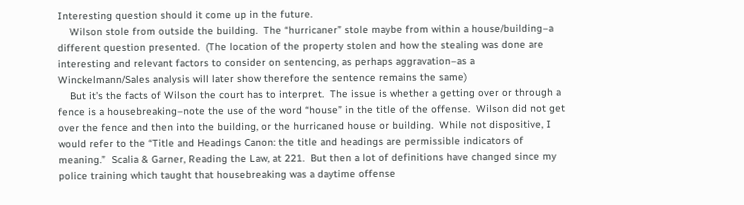Interesting question should it come up in the future.
    Wilson stole from outside the building.  The “hurricaner” stole maybe from within a house/building–a different question presented.  (The location of the property stolen and how the stealing was done are interesting and relevant factors to consider on sentencing, as perhaps aggravation–as a Winckelmann/Sales analysis will later show therefore the sentence remains the same)
    But it’s the facts of Wilson the court has to interpret.  The issue is whether a getting over or through a fence is a housebreaking–note the use of the word “house” in the title of the offense.  Wilson did not get over the fence and then into the building, or the hurricaned house or building.  While not dispositive, I would refer to the “Title and Headings Canon: the title and headings are permissible indicators of meaning.”  Scalia & Garner, Reading the Law, at 221.  But then a lot of definitions have changed since my police training which taught that housebreaking was a daytime offense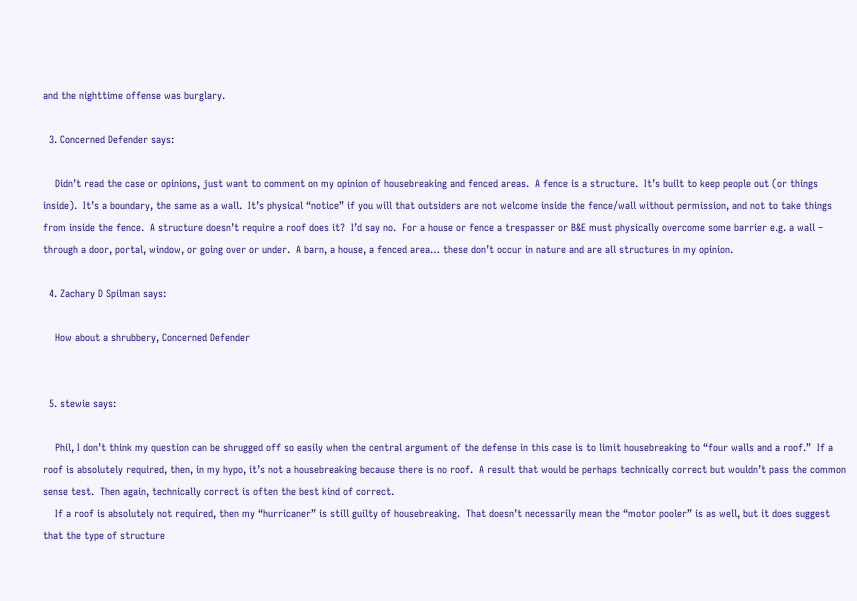and the nighttime offense was burglary.

  3. Concerned Defender says:

    Didn’t read the case or opinions, just want to comment on my opinion of housebreaking and fenced areas.  A fence is a structure.  It’s built to keep people out (or things inside).  It’s a boundary, the same as a wall.  It’s physical “notice” if you will that outsiders are not welcome inside the fence/wall without permission, and not to take things from inside the fence.  A structure doesn’t require a roof does it?  I’d say no.  For a house or fence a trespasser or B&E must physically overcome some barrier e.g. a wall – through a door, portal, window, or going over or under.  A barn, a house, a fenced area… these don’t occur in nature and are all structures in my opinion.

  4. Zachary D Spilman says:

    How about a shrubbery, Concerned Defender


  5. stewie says:

    Phil, I don’t think my question can be shrugged off so easily when the central argument of the defense in this case is to limit housebreaking to “four walls and a roof.”  If a roof is absolutely required, then, in my hypo, it’s not a housebreaking because there is no roof.  A result that would be perhaps technically correct but wouldn’t pass the common sense test.  Then again, technically correct is often the best kind of correct.
    If a roof is absolutely not required, then my “hurricaner” is still guilty of housebreaking.  That doesn’t necessarily mean the “motor pooler” is as well, but it does suggest that the type of structure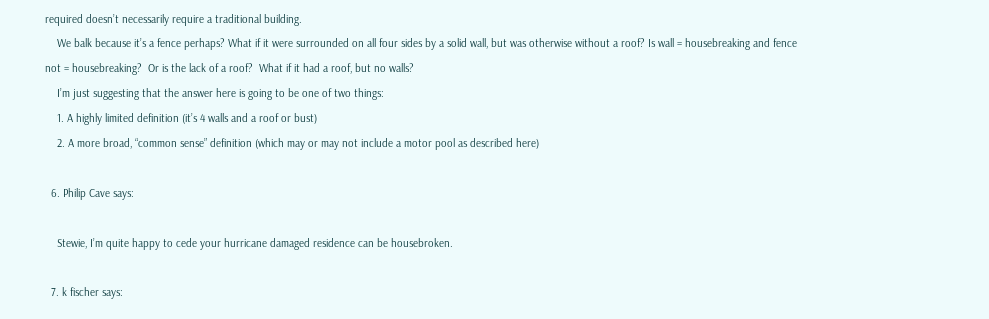required doesn’t necessarily require a traditional building.
    We balk because it’s a fence perhaps? What if it were surrounded on all four sides by a solid wall, but was otherwise without a roof? Is wall = housebreaking and fence not = housebreaking?  Or is the lack of a roof?  What if it had a roof, but no walls?
    I’m just suggesting that the answer here is going to be one of two things:
    1. A highly limited definition (it’s 4 walls and a roof or bust)
    2. A more broad, “common sense” definition (which may or may not include a motor pool as described here)

  6. Philip Cave says:

    Stewie, I’m quite happy to cede your hurricane damaged residence can be housebroken.

  7. k fischer says: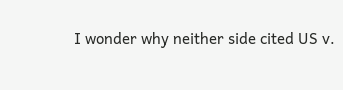I wonder why neither side cited US v.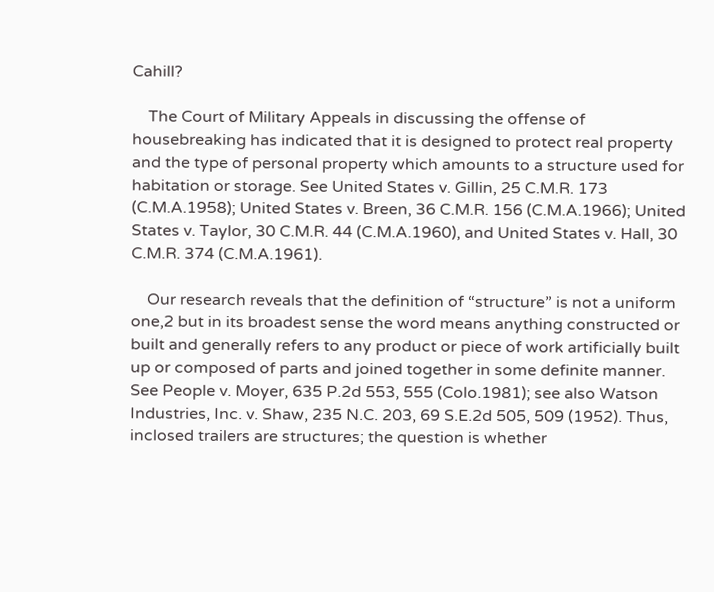Cahill?

    The Court of Military Appeals in discussing the offense of housebreaking has indicated that it is designed to protect real property and the type of personal property which amounts to a structure used for habitation or storage. See United States v. Gillin, 25 C.M.R. 173 (C.M.A.1958); United States v. Breen, 36 C.M.R. 156 (C.M.A.1966); United States v. Taylor, 30 C.M.R. 44 (C.M.A.1960), and United States v. Hall, 30 C.M.R. 374 (C.M.A.1961).

    Our research reveals that the definition of “structure” is not a uniform one,2 but in its broadest sense the word means anything constructed or built and generally refers to any product or piece of work artificially built up or composed of parts and joined together in some definite manner. See People v. Moyer, 635 P.2d 553, 555 (Colo.1981); see also Watson Industries, Inc. v. Shaw, 235 N.C. 203, 69 S.E.2d 505, 509 (1952). Thus, inclosed trailers are structures; the question is whether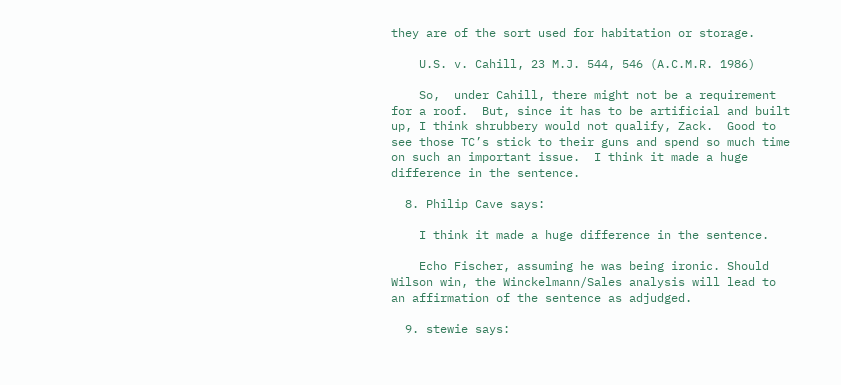they are of the sort used for habitation or storage.

    U.S. v. Cahill, 23 M.J. 544, 546 (A.C.M.R. 1986)

    So,  under Cahill, there might not be a requirement for a roof.  But, since it has to be artificial and built up, I think shrubbery would not qualify, Zack.  Good to see those TC’s stick to their guns and spend so much time on such an important issue.  I think it made a huge difference in the sentence.

  8. Philip Cave says:

    I think it made a huge difference in the sentence.

    Echo Fischer, assuming he was being ironic. Should Wilson win, the Winckelmann/Sales analysis will lead to an affirmation of the sentence as adjudged.

  9. stewie says: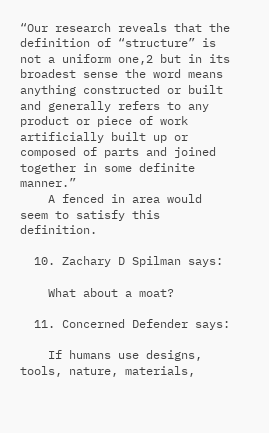“Our research reveals that the definition of “structure” is not a uniform one,2 but in its broadest sense the word means anything constructed or built and generally refers to any product or piece of work artificially built up or composed of parts and joined together in some definite manner.”
    A fenced in area would seem to satisfy this definition.

  10. Zachary D Spilman says:

    What about a moat?

  11. Concerned Defender says:

    If humans use designs, tools, nature, materials,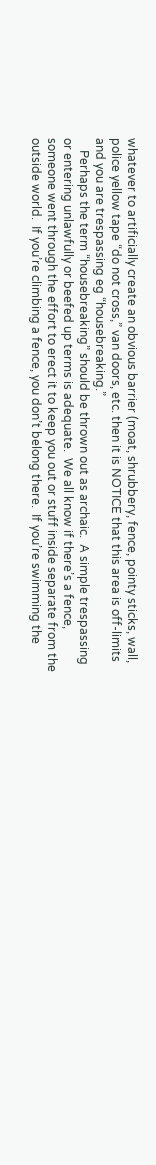whatever to artificially create an obvious barrier (moat, shrubbery, fence, pointy sticks, wall, police yellow tape “do not cross,” van doors, etc. then it is NOTICE that this area is off-limits and you are trespassing eg “housebreaking.”
    Perhaps the term “housebreaking” should be thrown out as archaic.  A simple trespassing or entering unlawfully or beefed up terms is adequate.  We all know if there’s a fence, someone went through the effort to erect it to keep you out or stuff inside separate from the outside world.  If you’re climbing a fence, you don’t belong there.  If you’re swimming the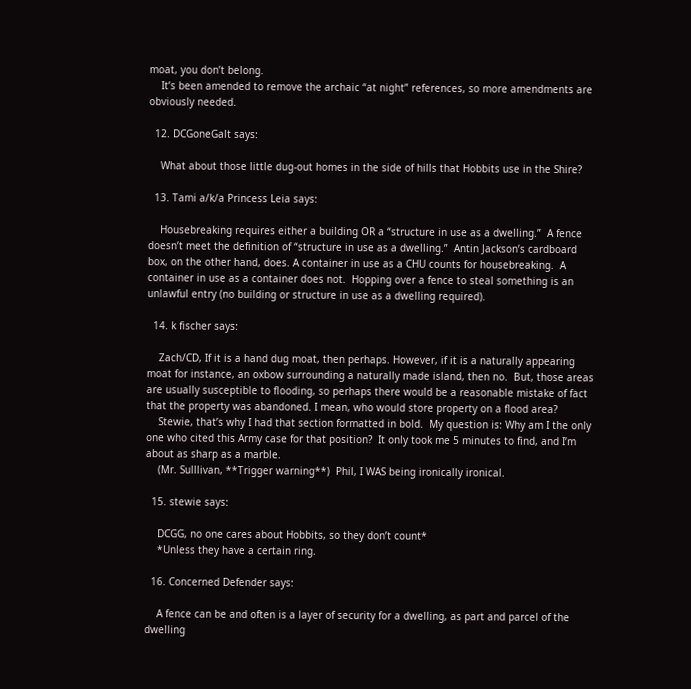moat, you don’t belong.
    It’s been amended to remove the archaic “at night” references, so more amendments are obviously needed.

  12. DCGoneGalt says:

    What about those little dug-out homes in the side of hills that Hobbits use in the Shire?

  13. Tami a/k/a Princess Leia says:

    Housebreaking requires either a building OR a “structure in use as a dwelling.”  A fence doesn’t meet the definition of “structure in use as a dwelling.”  Antin Jackson’s cardboard box, on the other hand, does. A container in use as a CHU counts for housebreaking.  A container in use as a container does not.  Hopping over a fence to steal something is an unlawful entry (no building or structure in use as a dwelling required).

  14. k fischer says:

    Zach/CD, If it is a hand dug moat, then perhaps. However, if it is a naturally appearing moat for instance, an oxbow surrounding a naturally made island, then no.  But, those areas are usually susceptible to flooding, so perhaps there would be a reasonable mistake of fact that the property was abandoned. I mean, who would store property on a flood area?
    Stewie, that’s why I had that section formatted in bold.  My question is: Why am I the only one who cited this Army case for that position?  It only took me 5 minutes to find, and I’m about as sharp as a marble.
    (Mr. Sulllivan, **Trigger warning**)  Phil, I WAS being ironically ironical.

  15. stewie says:

    DCGG, no one cares about Hobbits, so they don’t count*
    *Unless they have a certain ring.

  16. Concerned Defender says:

    A fence can be and often is a layer of security for a dwelling, as part and parcel of the dwelling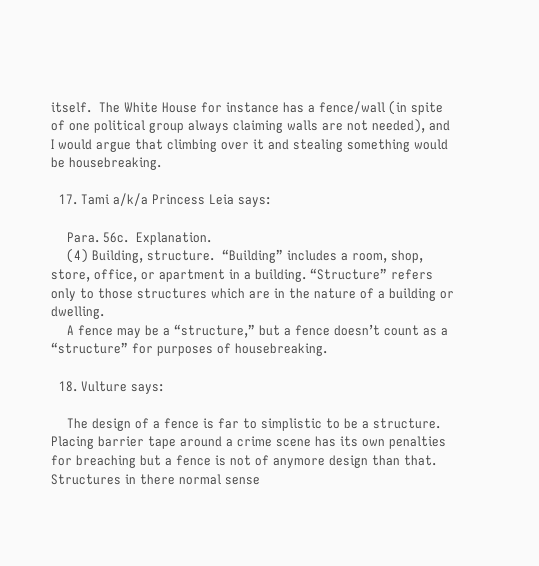itself.  The White House for instance has a fence/wall (in spite of one political group always claiming walls are not needed), and I would argue that climbing over it and stealing something would be housebreaking.

  17. Tami a/k/a Princess Leia says:

    Para. 56c.  Explanation.
    (4) Building, structure.  “Building” includes a room, shop, store, office, or apartment in a building. “Structure” refers only to those structures which are in the nature of a building or dwelling.
    A fence may be a “structure,” but a fence doesn’t count as a “structure” for purposes of housebreaking.

  18. Vulture says:

    The design of a fence is far to simplistic to be a structure.  Placing barrier tape around a crime scene has its own penalties for breaching but a fence is not of anymore design than that.  Structures in there normal sense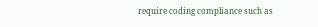require coding compliance such as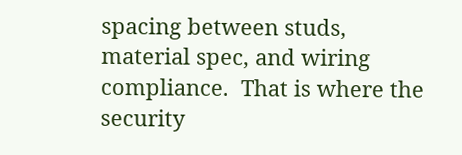spacing between studs, material spec, and wiring compliance.  That is where the security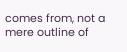comes from, not a mere outline of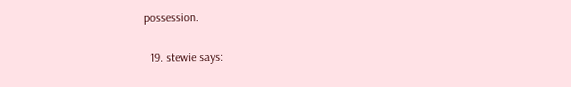possession.

  19. stewie says: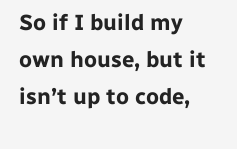So if I build my own house, but it isn’t up to code,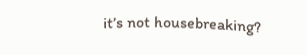it’s not housebreaking?